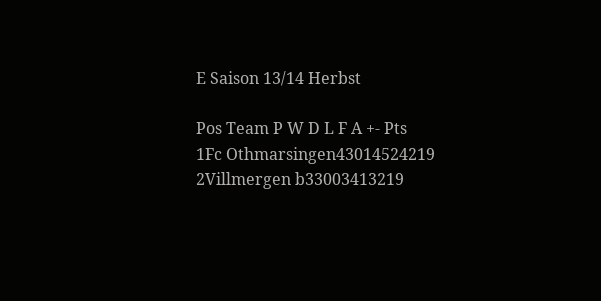E Saison 13/14 Herbst

Pos Team P W D L F A +- Pts
1Fc Othmarsingen43014524219
2Villmergen b33003413219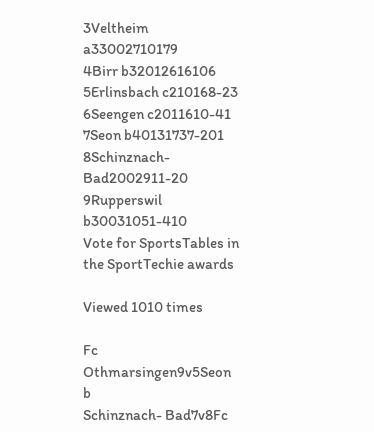3Veltheim a33002710179
4Birr b32012616106
5Erlinsbach c210168-23
6Seengen c2011610-41
7Seon b40131737-201
8Schinznach- Bad2002911-20
9Rupperswil b30031051-410
Vote for SportsTables in the SportTechie awards

Viewed 1010 times

Fc Othmarsingen9v5Seon b
Schinznach- Bad7v8Fc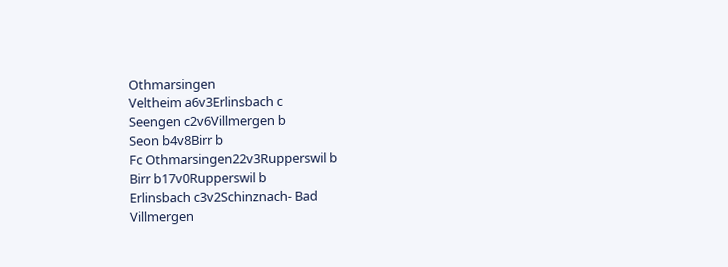Othmarsingen
Veltheim a6v3Erlinsbach c
Seengen c2v6Villmergen b
Seon b4v8Birr b
Fc Othmarsingen22v3Rupperswil b
Birr b17v0Rupperswil b
Erlinsbach c3v2Schinznach- Bad
Villmergen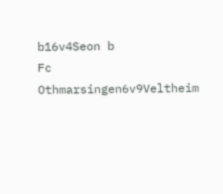b16v4Seon b
Fc Othmarsingen6v9Veltheim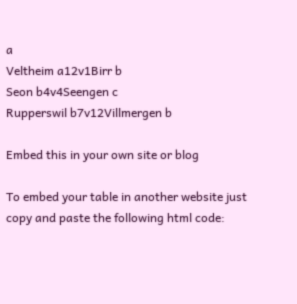a
Veltheim a12v1Birr b
Seon b4v4Seengen c
Rupperswil b7v12Villmergen b

Embed this in your own site or blog

To embed your table in another website just copy and paste the following html code: